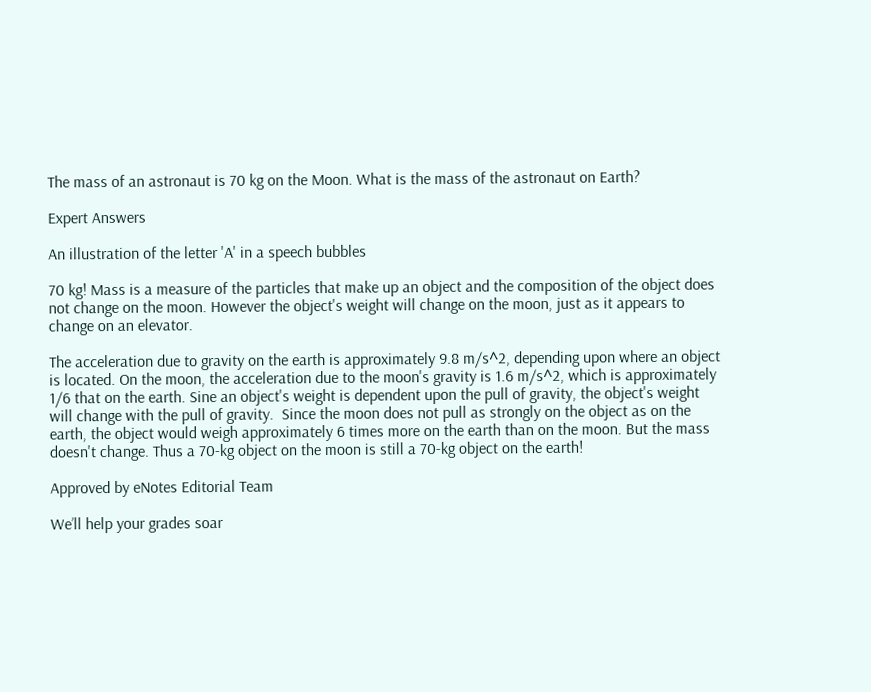The mass of an astronaut is 70 kg on the Moon. What is the mass of the astronaut on Earth?

Expert Answers

An illustration of the letter 'A' in a speech bubbles

70 kg! Mass is a measure of the particles that make up an object and the composition of the object does not change on the moon. However the object's weight will change on the moon, just as it appears to change on an elevator.

The acceleration due to gravity on the earth is approximately 9.8 m/s^2, depending upon where an object is located. On the moon, the acceleration due to the moon's gravity is 1.6 m/s^2, which is approximately 1/6 that on the earth. Sine an object's weight is dependent upon the pull of gravity, the object's weight will change with the pull of gravity.  Since the moon does not pull as strongly on the object as on the earth, the object would weigh approximately 6 times more on the earth than on the moon. But the mass doesn't change. Thus a 70-kg object on the moon is still a 70-kg object on the earth!

Approved by eNotes Editorial Team

We’ll help your grades soar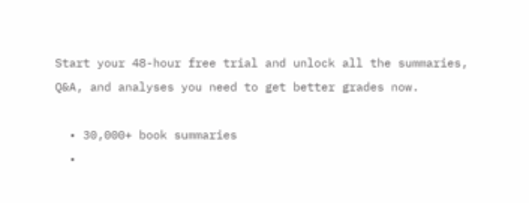Start your 48-hour free trial and unlock all the summaries, Q&A, and analyses you need to get better grades now.

  • 30,000+ book summaries
  •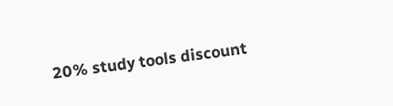20% study tools discount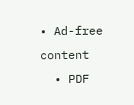• Ad-free content
  • PDF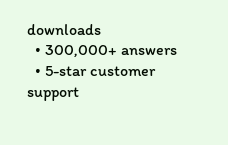downloads
  • 300,000+ answers
  • 5-star customer support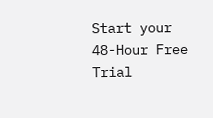Start your 48-Hour Free Trial